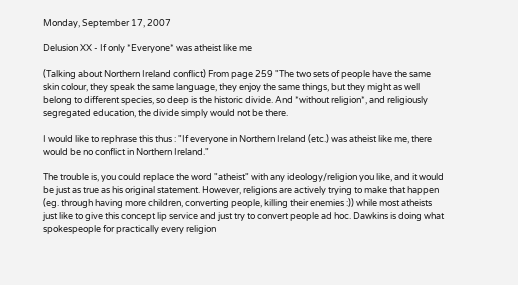Monday, September 17, 2007

Delusion XX - If only *Everyone* was atheist like me

(Talking about Northern Ireland conflict) From page 259 "The two sets of people have the same skin colour, they speak the same language, they enjoy the same things, but they might as well belong to different species, so deep is the historic divide. And *without religion*, and religiously segregated education, the divide simply would not be there.

I would like to rephrase this thus : "If everyone in Northern Ireland (etc.) was atheist like me, there would be no conflict in Northern Ireland."

The trouble is, you could replace the word "atheist" with any ideology/religion you like, and it would be just as true as his original statement. However, religions are actively trying to make that happen (eg. through having more children, converting people, killing their enemies :)) while most atheists just like to give this concept lip service and just try to convert people ad hoc. Dawkins is doing what spokespeople for practically every religion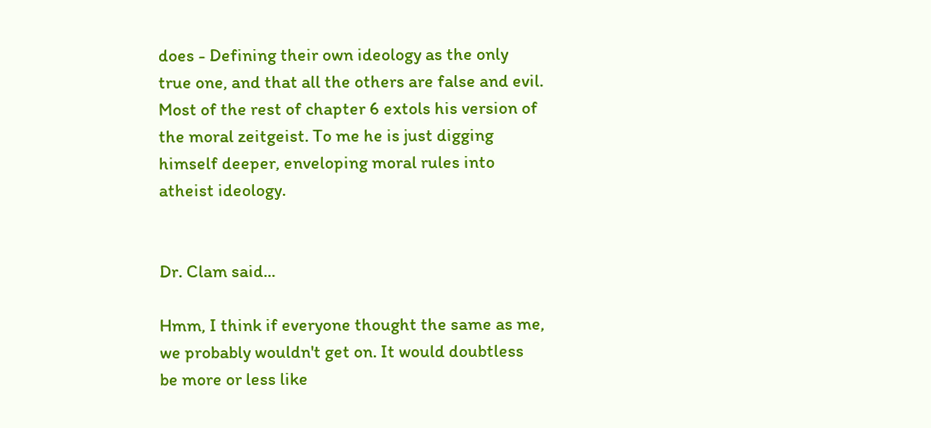does - Defining their own ideology as the only true one, and that all the others are false and evil. Most of the rest of chapter 6 extols his version of the moral zeitgeist. To me he is just digging himself deeper, enveloping moral rules into atheist ideology.


Dr. Clam said...

Hmm, I think if everyone thought the same as me, we probably wouldn't get on. It would doubtless be more or less like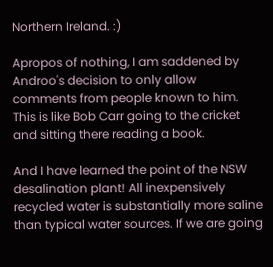Northern Ireland. :)

Apropos of nothing, I am saddened by Androo's decision to only allow comments from people known to him. This is like Bob Carr going to the cricket and sitting there reading a book.

And I have learned the point of the NSW desalination plant! All inexpensively recycled water is substantially more saline than typical water sources. If we are going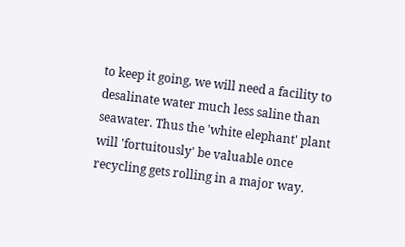to keep it going, we will need a facility to desalinate water much less saline than seawater. Thus the 'white elephant' plant will 'fortuitously' be valuable once recycling gets rolling in a major way.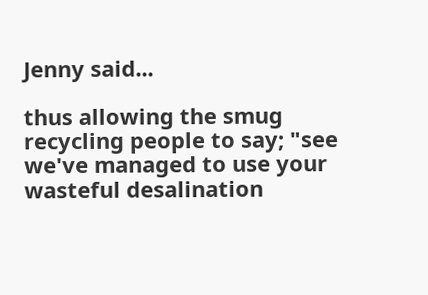Jenny said...

thus allowing the smug recycling people to say; "see we've managed to use your wasteful desalination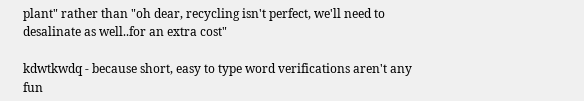plant" rather than "oh dear, recycling isn't perfect, we'll need to desalinate as well..for an extra cost"

kdwtkwdq - because short, easy to type word verifications aren't any fun